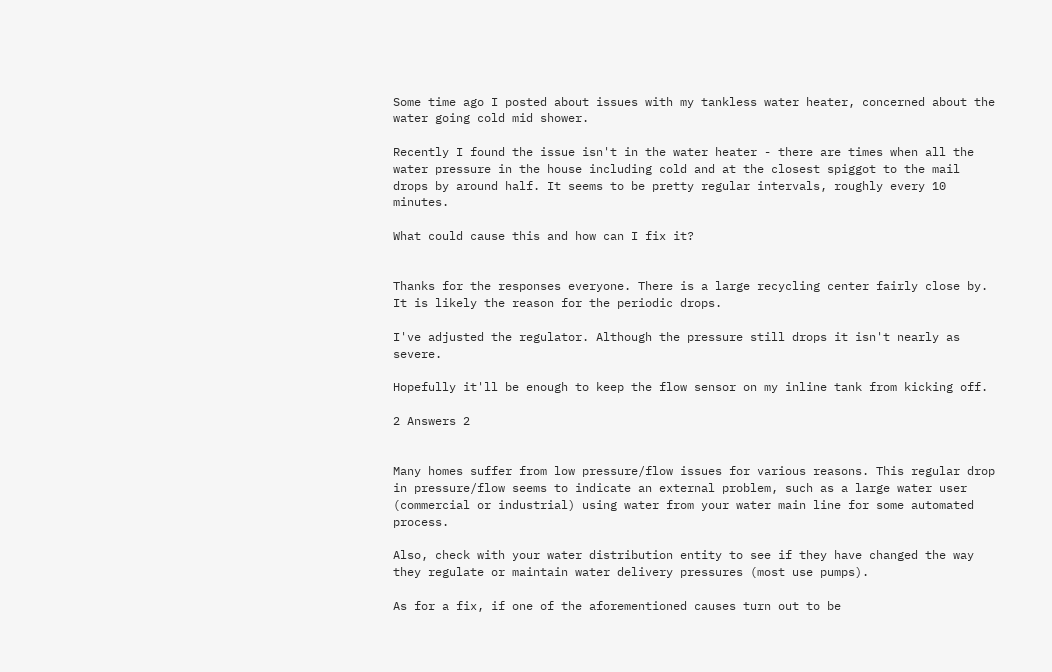Some time ago I posted about issues with my tankless water heater, concerned about the water going cold mid shower.

Recently I found the issue isn't in the water heater - there are times when all the water pressure in the house including cold and at the closest spiggot to the mail drops by around half. It seems to be pretty regular intervals, roughly every 10 minutes.

What could cause this and how can I fix it?


Thanks for the responses everyone. There is a large recycling center fairly close by. It is likely the reason for the periodic drops.

I've adjusted the regulator. Although the pressure still drops it isn't nearly as severe.

Hopefully it'll be enough to keep the flow sensor on my inline tank from kicking off.

2 Answers 2


Many homes suffer from low pressure/flow issues for various reasons. This regular drop in pressure/flow seems to indicate an external problem, such as a large water user (commercial or industrial) using water from your water main line for some automated process.

Also, check with your water distribution entity to see if they have changed the way they regulate or maintain water delivery pressures (most use pumps).

As for a fix, if one of the aforementioned causes turn out to be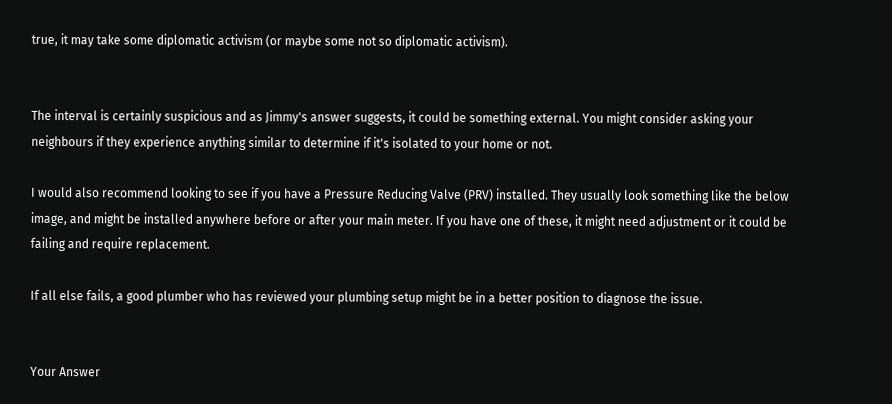true, it may take some diplomatic activism (or maybe some not so diplomatic activism).


The interval is certainly suspicious and as Jimmy's answer suggests, it could be something external. You might consider asking your neighbours if they experience anything similar to determine if it's isolated to your home or not.

I would also recommend looking to see if you have a Pressure Reducing Valve (PRV) installed. They usually look something like the below image, and might be installed anywhere before or after your main meter. If you have one of these, it might need adjustment or it could be failing and require replacement.

If all else fails, a good plumber who has reviewed your plumbing setup might be in a better position to diagnose the issue.


Your Answer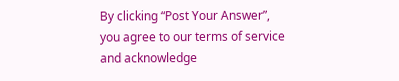By clicking “Post Your Answer”, you agree to our terms of service and acknowledge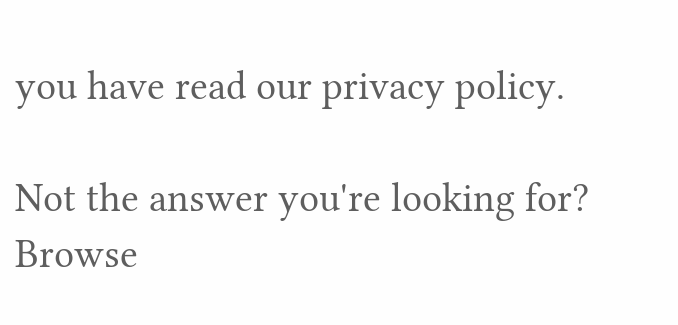you have read our privacy policy.

Not the answer you're looking for? Browse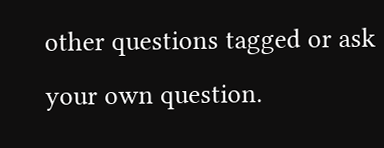other questions tagged or ask your own question.